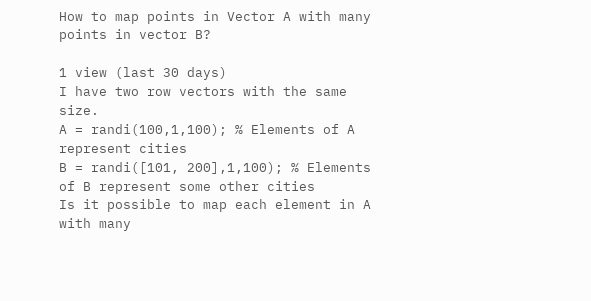How to map points in Vector A with many points in vector B?

1 view (last 30 days)
I have two row vectors with the same size.
A = randi(100,1,100); % Elements of A represent cities
B = randi([101, 200],1,100); % Elements of B represent some other cities
Is it possible to map each element in A with many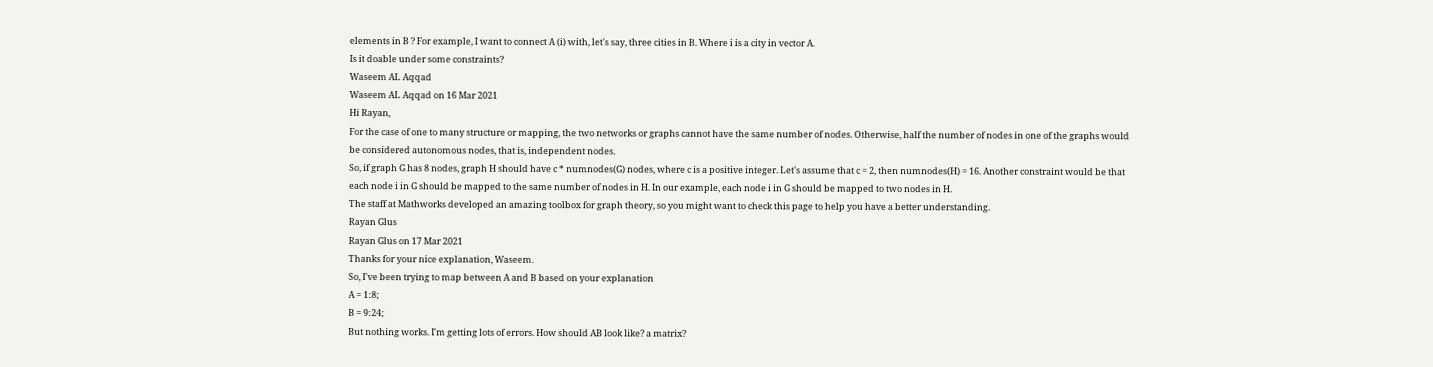elements in B ? For example, I want to connect A (i) with, let's say, three cities in B. Where i is a city in vector A.
Is it doable under some constraints?
Waseem AL Aqqad
Waseem AL Aqqad on 16 Mar 2021
Hi Rayan,
For the case of one to many structure or mapping, the two networks or graphs cannot have the same number of nodes. Otherwise, half the number of nodes in one of the graphs would be considered autonomous nodes, that is, independent nodes.
So, if graph G has 8 nodes, graph H should have c * numnodes(G) nodes, where c is a positive integer. Let's assume that c = 2, then numnodes(H) = 16. Another constraint would be that each node i in G should be mapped to the same number of nodes in H. In our example, each node i in G should be mapped to two nodes in H.
The staff at Mathworks developed an amazing toolbox for graph theory, so you might want to check this page to help you have a better understanding.
Rayan Glus
Rayan Glus on 17 Mar 2021
Thanks for your nice explanation, Waseem.
So, I've been trying to map between A and B based on your explanation
A = 1:8;
B = 9:24;
But nothing works. I'm getting lots of errors. How should AB look like? a matrix?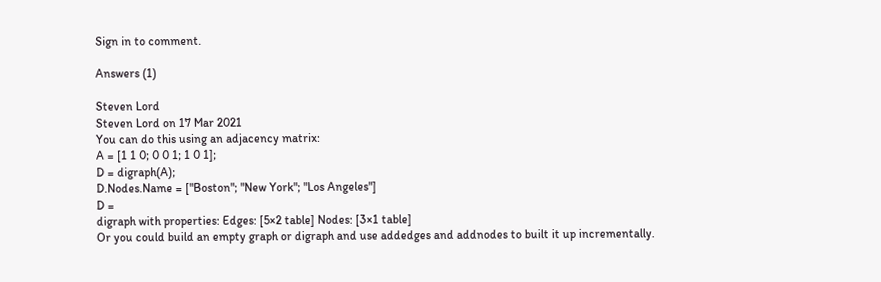Sign in to comment.

Answers (1)

Steven Lord
Steven Lord on 17 Mar 2021
You can do this using an adjacency matrix:
A = [1 1 0; 0 0 1; 1 0 1];
D = digraph(A);
D.Nodes.Name = ["Boston"; "New York"; "Los Angeles"]
D =
digraph with properties: Edges: [5×2 table] Nodes: [3×1 table]
Or you could build an empty graph or digraph and use addedges and addnodes to built it up incrementally.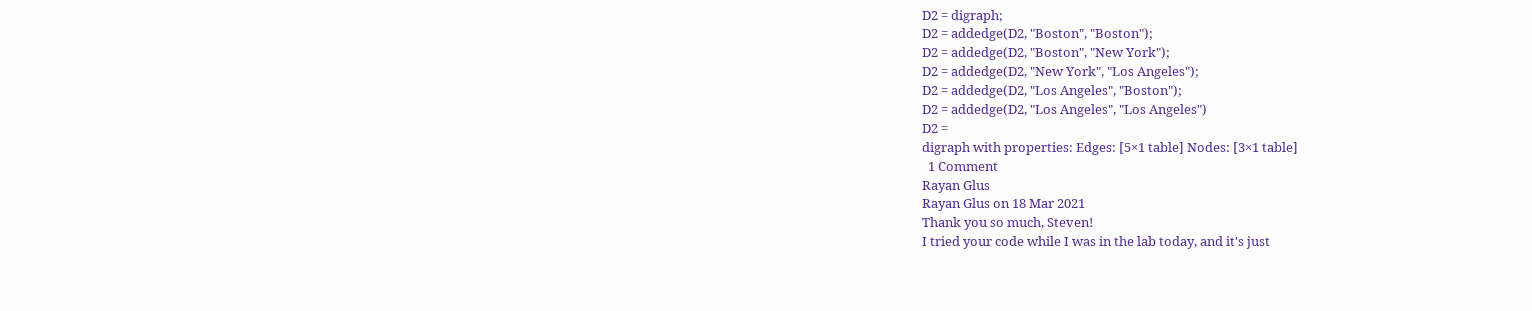D2 = digraph;
D2 = addedge(D2, "Boston", "Boston");
D2 = addedge(D2, "Boston", "New York");
D2 = addedge(D2, "New York", "Los Angeles");
D2 = addedge(D2, "Los Angeles", "Boston");
D2 = addedge(D2, "Los Angeles", "Los Angeles")
D2 =
digraph with properties: Edges: [5×1 table] Nodes: [3×1 table]
  1 Comment
Rayan Glus
Rayan Glus on 18 Mar 2021
Thank you so much, Steven!
I tried your code while I was in the lab today, and it's just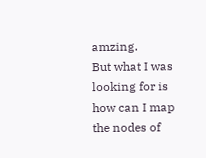amzing.
But what I was looking for is how can I map the nodes of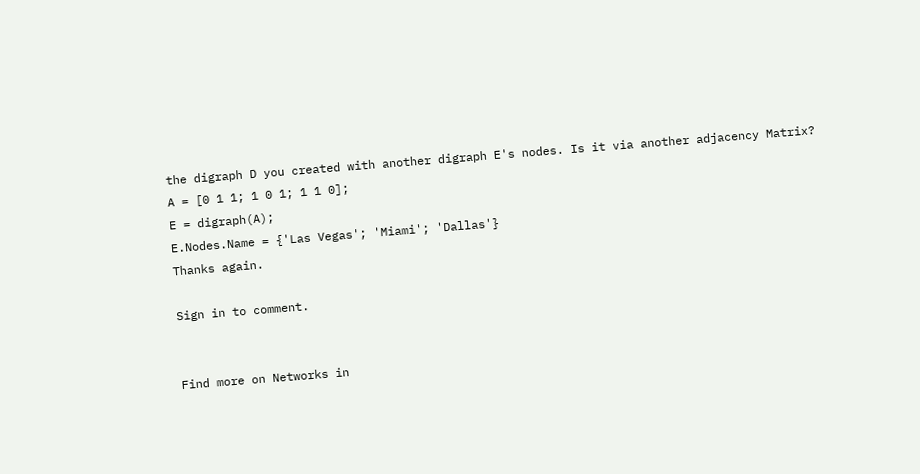the digraph D you created with another digraph E's nodes. Is it via another adjacency Matrix?
A = [0 1 1; 1 0 1; 1 1 0];
E = digraph(A);
E.Nodes.Name = {'Las Vegas'; 'Miami'; 'Dallas'}
Thanks again.

Sign in to comment.


Find more on Networks in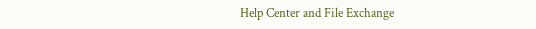Help Center and File Exchange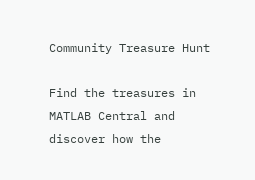Community Treasure Hunt

Find the treasures in MATLAB Central and discover how the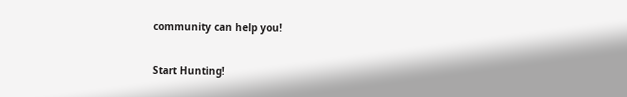community can help you!

Start Hunting!